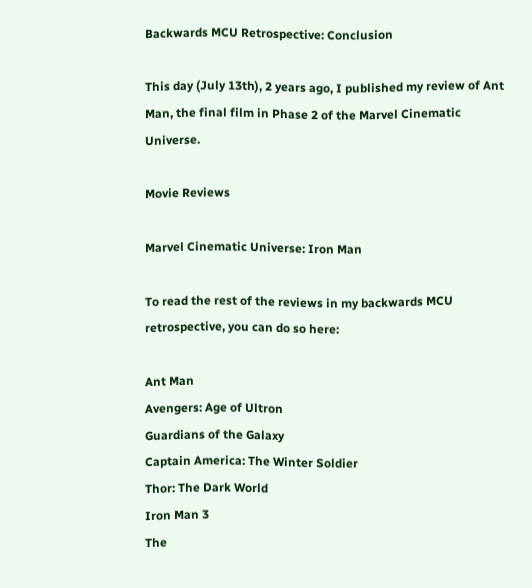Backwards MCU Retrospective: Conclusion

This day (July 13th), 2 years ago, I published my review of Ant Man, the final film in Phase 2 of the Marvel Cinematic Universe.

Movie Reviews

Marvel Cinematic Universe: Iron Man

To read the rest of the reviews in my backwards MCU retrospective, you can do so here:

Ant Man
Avengers: Age of Ultron
Guardians of the Galaxy
Captain America: The Winter Soldier
Thor: The Dark World
Iron Man 3
The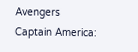Avengers
Captain America: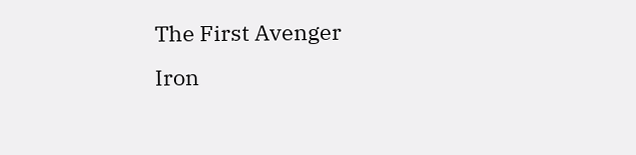The First Avenger
Iron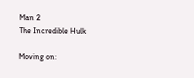Man 2
The Incredible Hulk

Moving on: